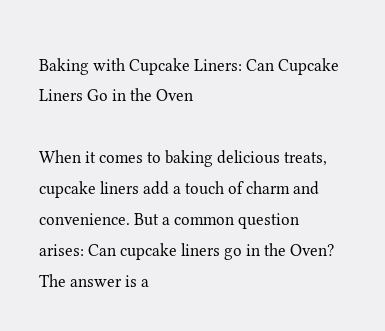Baking with Cupcake Liners: Can Cupcake Liners Go in the Oven

When it comes to baking delicious treats, cupcake liners add a touch of charm and convenience. But a common question arises: Can cupcake liners go in the Oven? The answer is a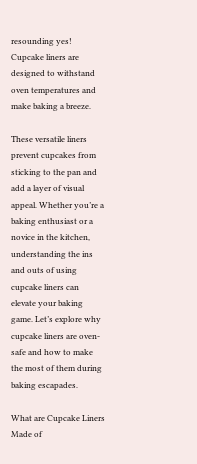resounding yes! Cupcake liners are designed to withstand oven temperatures and make baking a breeze.

These versatile liners prevent cupcakes from sticking to the pan and add a layer of visual appeal. Whether you’re a baking enthusiast or a novice in the kitchen, understanding the ins and outs of using cupcake liners can elevate your baking game. Let’s explore why cupcake liners are oven-safe and how to make the most of them during baking escapades.

What are Cupcake Liners Made of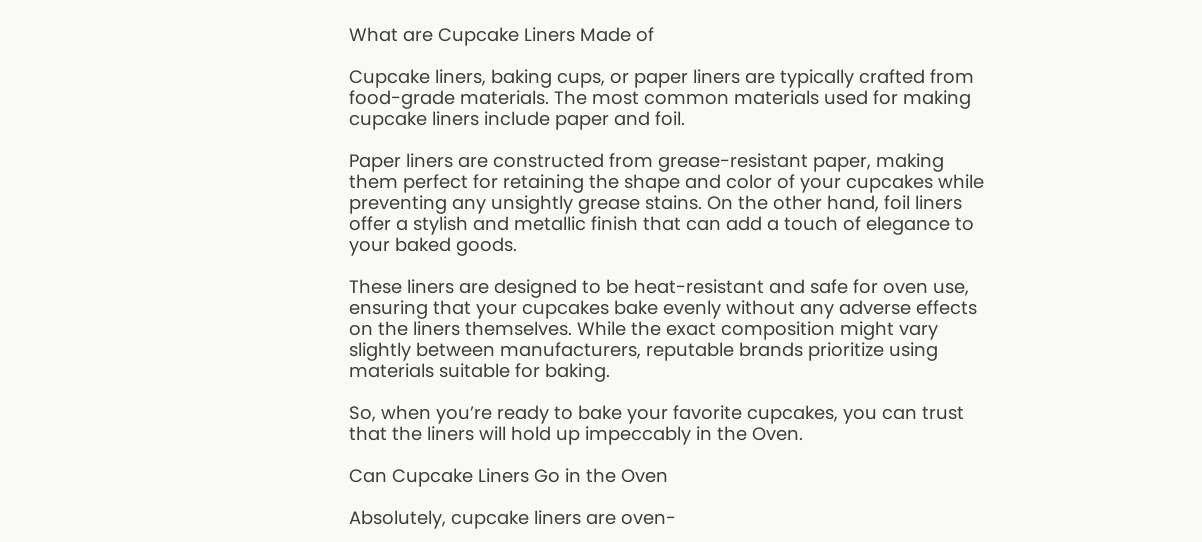What are Cupcake Liners Made of

Cupcake liners, baking cups, or paper liners are typically crafted from food-grade materials. The most common materials used for making cupcake liners include paper and foil.

Paper liners are constructed from grease-resistant paper, making them perfect for retaining the shape and color of your cupcakes while preventing any unsightly grease stains. On the other hand, foil liners offer a stylish and metallic finish that can add a touch of elegance to your baked goods.

These liners are designed to be heat-resistant and safe for oven use, ensuring that your cupcakes bake evenly without any adverse effects on the liners themselves. While the exact composition might vary slightly between manufacturers, reputable brands prioritize using materials suitable for baking.

So, when you’re ready to bake your favorite cupcakes, you can trust that the liners will hold up impeccably in the Oven.

Can Cupcake Liners Go in the Oven

Absolutely, cupcake liners are oven-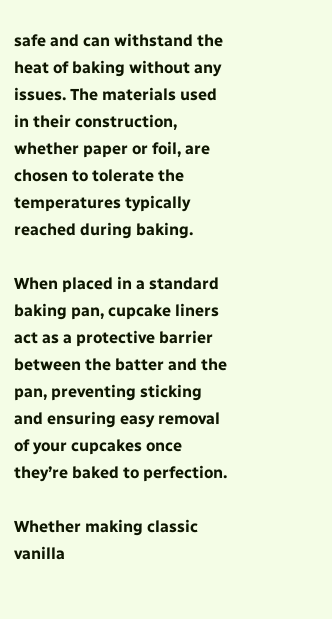safe and can withstand the heat of baking without any issues. The materials used in their construction, whether paper or foil, are chosen to tolerate the temperatures typically reached during baking.

When placed in a standard baking pan, cupcake liners act as a protective barrier between the batter and the pan, preventing sticking and ensuring easy removal of your cupcakes once they’re baked to perfection.

Whether making classic vanilla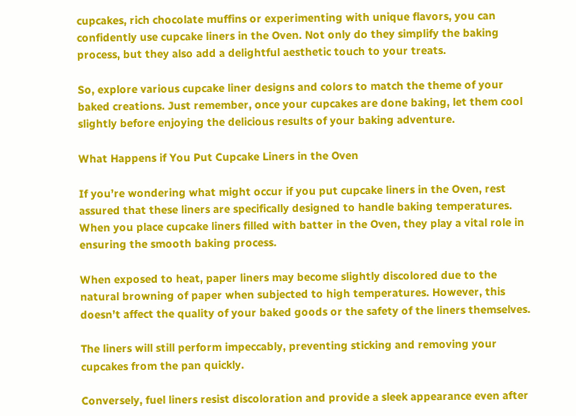cupcakes, rich chocolate muffins or experimenting with unique flavors, you can confidently use cupcake liners in the Oven. Not only do they simplify the baking process, but they also add a delightful aesthetic touch to your treats.

So, explore various cupcake liner designs and colors to match the theme of your baked creations. Just remember, once your cupcakes are done baking, let them cool slightly before enjoying the delicious results of your baking adventure.

What Happens if You Put Cupcake Liners in the Oven

If you’re wondering what might occur if you put cupcake liners in the Oven, rest assured that these liners are specifically designed to handle baking temperatures. When you place cupcake liners filled with batter in the Oven, they play a vital role in ensuring the smooth baking process.

When exposed to heat, paper liners may become slightly discolored due to the natural browning of paper when subjected to high temperatures. However, this doesn’t affect the quality of your baked goods or the safety of the liners themselves.

The liners will still perform impeccably, preventing sticking and removing your cupcakes from the pan quickly.

Conversely, fuel liners resist discoloration and provide a sleek appearance even after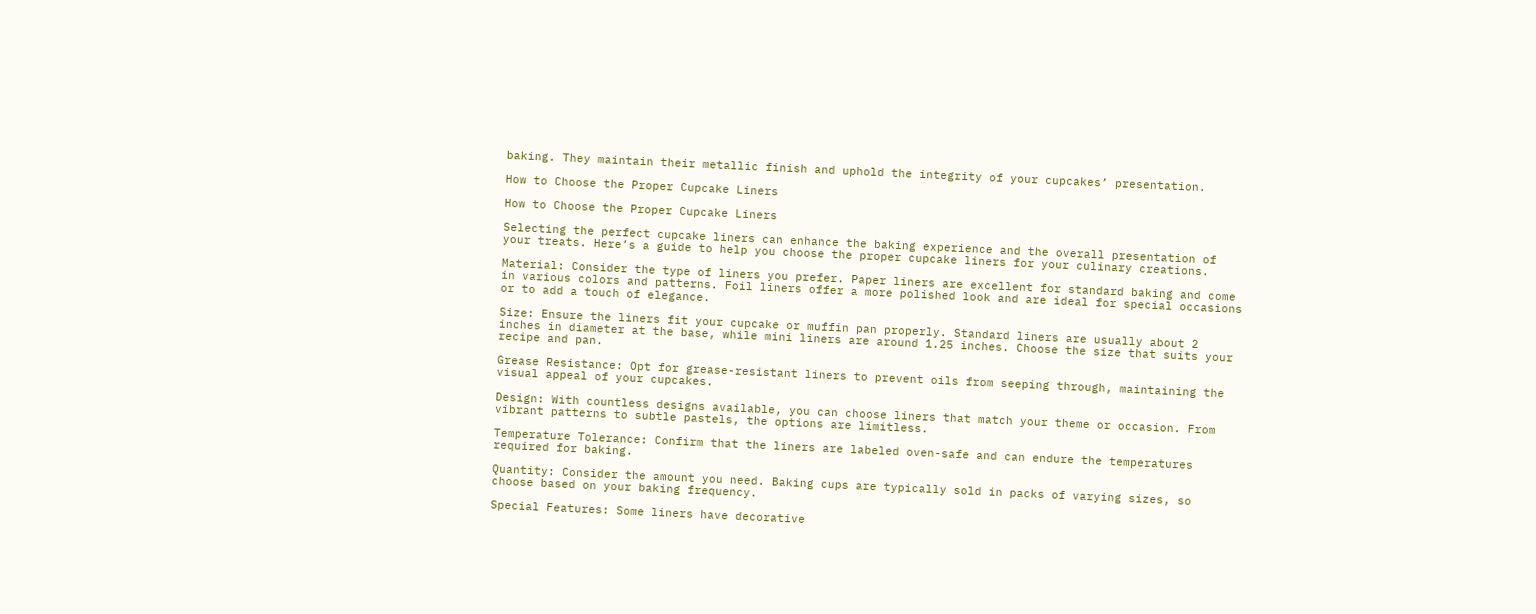baking. They maintain their metallic finish and uphold the integrity of your cupcakes’ presentation.

How to Choose the Proper Cupcake Liners

How to Choose the Proper Cupcake Liners

Selecting the perfect cupcake liners can enhance the baking experience and the overall presentation of your treats. Here’s a guide to help you choose the proper cupcake liners for your culinary creations.

Material: Consider the type of liners you prefer. Paper liners are excellent for standard baking and come in various colors and patterns. Foil liners offer a more polished look and are ideal for special occasions or to add a touch of elegance.

Size: Ensure the liners fit your cupcake or muffin pan properly. Standard liners are usually about 2 inches in diameter at the base, while mini liners are around 1.25 inches. Choose the size that suits your recipe and pan.

Grease Resistance: Opt for grease-resistant liners to prevent oils from seeping through, maintaining the visual appeal of your cupcakes.

Design: With countless designs available, you can choose liners that match your theme or occasion. From vibrant patterns to subtle pastels, the options are limitless.

Temperature Tolerance: Confirm that the liners are labeled oven-safe and can endure the temperatures required for baking.

Quantity: Consider the amount you need. Baking cups are typically sold in packs of varying sizes, so choose based on your baking frequency.

Special Features: Some liners have decorative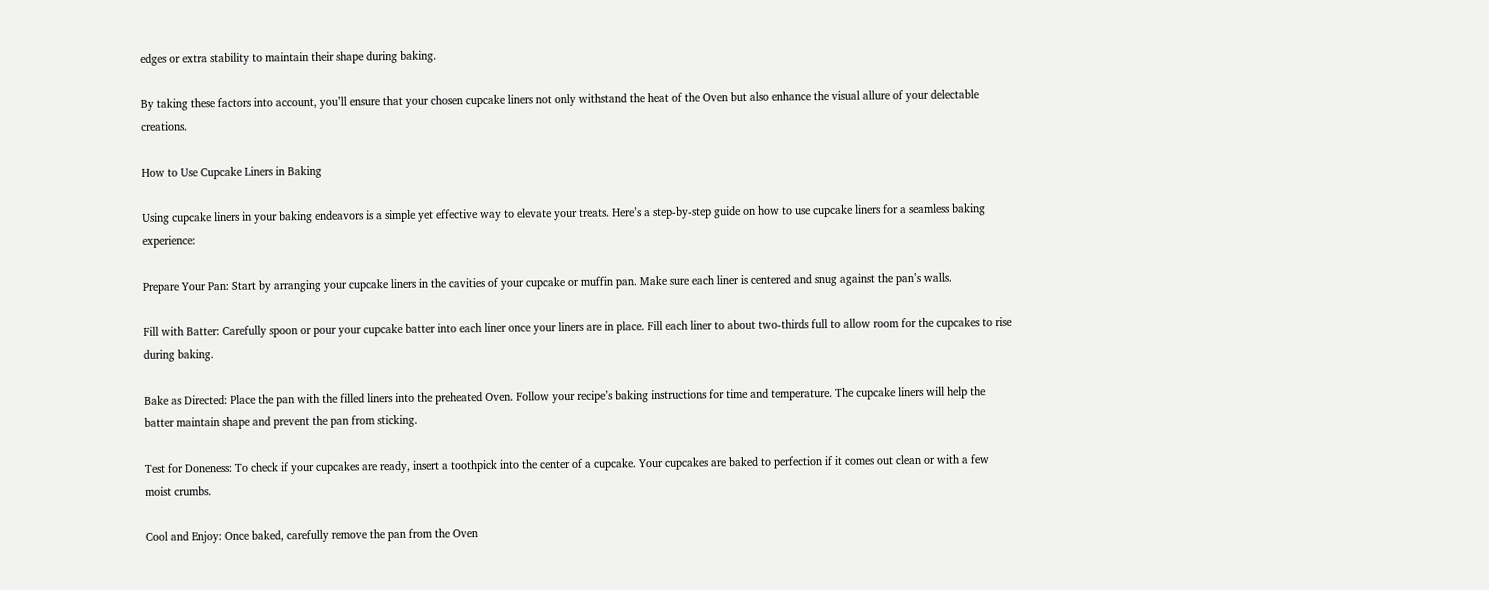edges or extra stability to maintain their shape during baking.

By taking these factors into account, you’ll ensure that your chosen cupcake liners not only withstand the heat of the Oven but also enhance the visual allure of your delectable creations.

How to Use Cupcake Liners in Baking

Using cupcake liners in your baking endeavors is a simple yet effective way to elevate your treats. Here’s a step-by-step guide on how to use cupcake liners for a seamless baking experience:

Prepare Your Pan: Start by arranging your cupcake liners in the cavities of your cupcake or muffin pan. Make sure each liner is centered and snug against the pan’s walls.

Fill with Batter: Carefully spoon or pour your cupcake batter into each liner once your liners are in place. Fill each liner to about two-thirds full to allow room for the cupcakes to rise during baking.

Bake as Directed: Place the pan with the filled liners into the preheated Oven. Follow your recipe’s baking instructions for time and temperature. The cupcake liners will help the batter maintain shape and prevent the pan from sticking.

Test for Doneness: To check if your cupcakes are ready, insert a toothpick into the center of a cupcake. Your cupcakes are baked to perfection if it comes out clean or with a few moist crumbs.

Cool and Enjoy: Once baked, carefully remove the pan from the Oven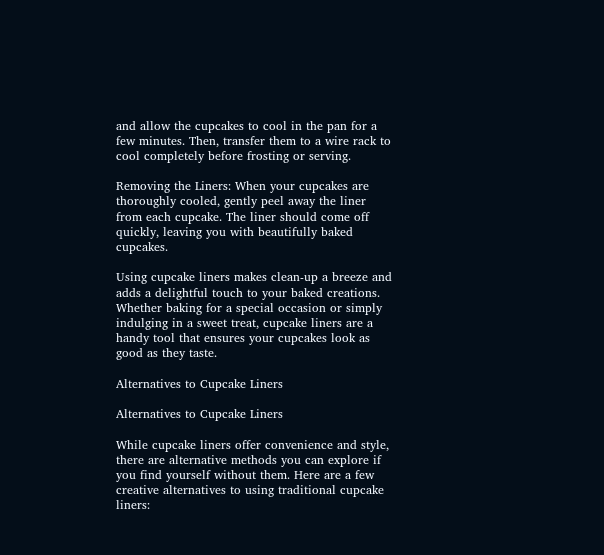and allow the cupcakes to cool in the pan for a few minutes. Then, transfer them to a wire rack to cool completely before frosting or serving.

Removing the Liners: When your cupcakes are thoroughly cooled, gently peel away the liner from each cupcake. The liner should come off quickly, leaving you with beautifully baked cupcakes.

Using cupcake liners makes clean-up a breeze and adds a delightful touch to your baked creations. Whether baking for a special occasion or simply indulging in a sweet treat, cupcake liners are a handy tool that ensures your cupcakes look as good as they taste.

Alternatives to Cupcake Liners

Alternatives to Cupcake Liners

While cupcake liners offer convenience and style, there are alternative methods you can explore if you find yourself without them. Here are a few creative alternatives to using traditional cupcake liners: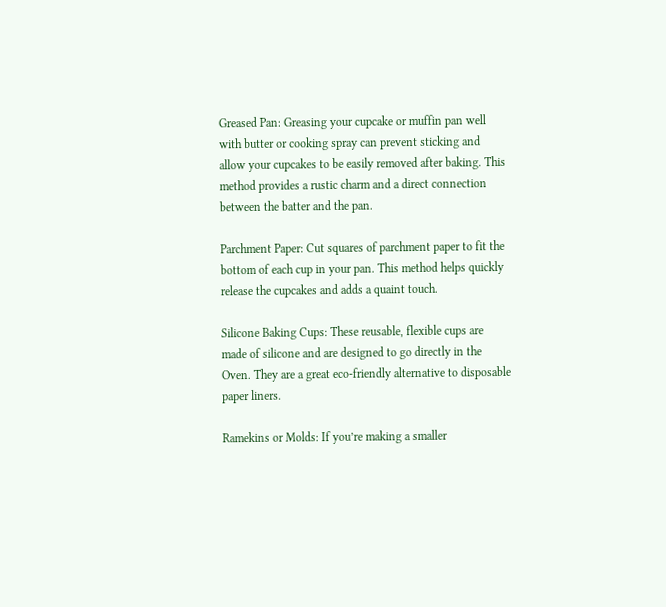Greased Pan: Greasing your cupcake or muffin pan well with butter or cooking spray can prevent sticking and allow your cupcakes to be easily removed after baking. This method provides a rustic charm and a direct connection between the batter and the pan.

Parchment Paper: Cut squares of parchment paper to fit the bottom of each cup in your pan. This method helps quickly release the cupcakes and adds a quaint touch.

Silicone Baking Cups: These reusable, flexible cups are made of silicone and are designed to go directly in the Oven. They are a great eco-friendly alternative to disposable paper liners.

Ramekins or Molds: If you’re making a smaller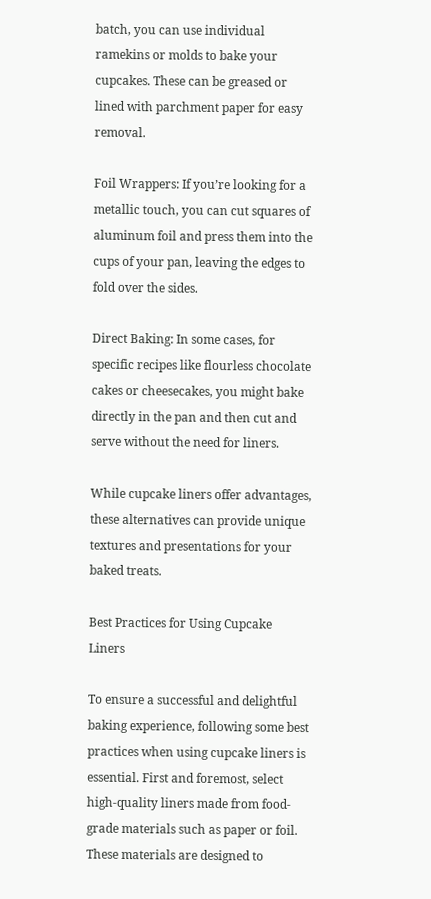batch, you can use individual ramekins or molds to bake your cupcakes. These can be greased or lined with parchment paper for easy removal.

Foil Wrappers: If you’re looking for a metallic touch, you can cut squares of aluminum foil and press them into the cups of your pan, leaving the edges to fold over the sides.

Direct Baking: In some cases, for specific recipes like flourless chocolate cakes or cheesecakes, you might bake directly in the pan and then cut and serve without the need for liners.

While cupcake liners offer advantages, these alternatives can provide unique textures and presentations for your baked treats.

Best Practices for Using Cupcake Liners

To ensure a successful and delightful baking experience, following some best practices when using cupcake liners is essential. First and foremost, select high-quality liners made from food-grade materials such as paper or foil. These materials are designed to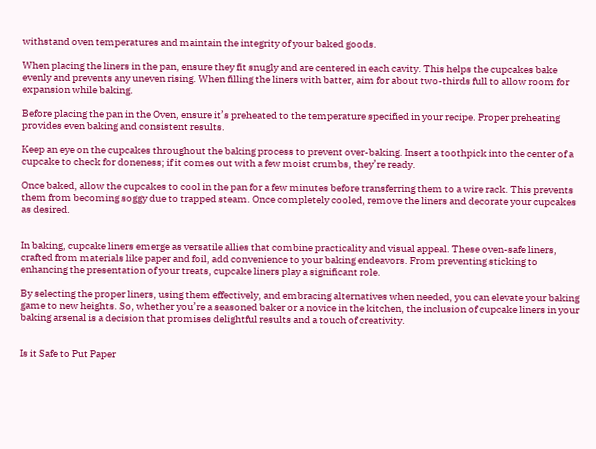withstand oven temperatures and maintain the integrity of your baked goods.

When placing the liners in the pan, ensure they fit snugly and are centered in each cavity. This helps the cupcakes bake evenly and prevents any uneven rising. When filling the liners with batter, aim for about two-thirds full to allow room for expansion while baking.

Before placing the pan in the Oven, ensure it’s preheated to the temperature specified in your recipe. Proper preheating provides even baking and consistent results.

Keep an eye on the cupcakes throughout the baking process to prevent over-baking. Insert a toothpick into the center of a cupcake to check for doneness; if it comes out with a few moist crumbs, they’re ready.

Once baked, allow the cupcakes to cool in the pan for a few minutes before transferring them to a wire rack. This prevents them from becoming soggy due to trapped steam. Once completely cooled, remove the liners and decorate your cupcakes as desired.


In baking, cupcake liners emerge as versatile allies that combine practicality and visual appeal. These oven-safe liners, crafted from materials like paper and foil, add convenience to your baking endeavors. From preventing sticking to enhancing the presentation of your treats, cupcake liners play a significant role.

By selecting the proper liners, using them effectively, and embracing alternatives when needed, you can elevate your baking game to new heights. So, whether you’re a seasoned baker or a novice in the kitchen, the inclusion of cupcake liners in your baking arsenal is a decision that promises delightful results and a touch of creativity.


Is it Safe to Put Paper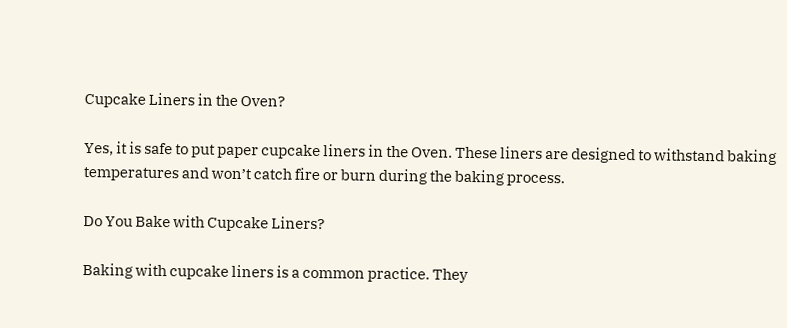Cupcake Liners in the Oven?

Yes, it is safe to put paper cupcake liners in the Oven. These liners are designed to withstand baking temperatures and won’t catch fire or burn during the baking process.

Do You Bake with Cupcake Liners?

Baking with cupcake liners is a common practice. They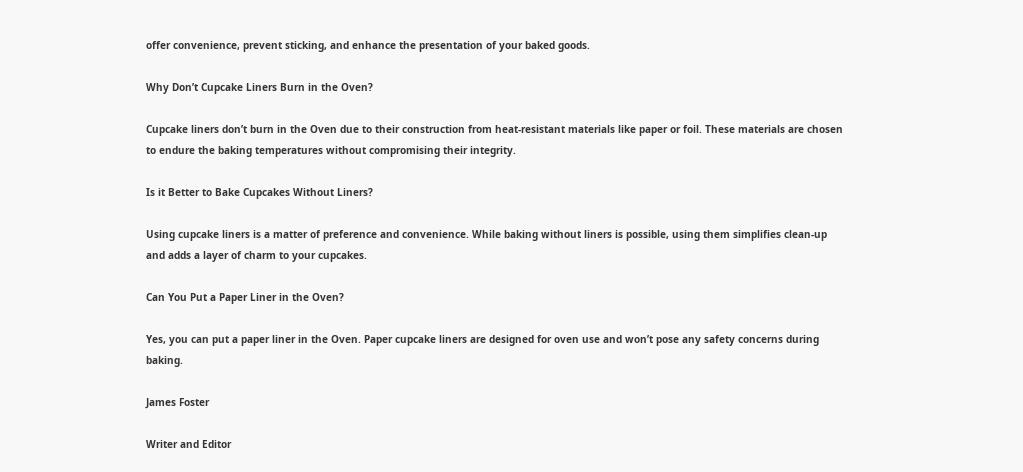offer convenience, prevent sticking, and enhance the presentation of your baked goods.

Why Don’t Cupcake Liners Burn in the Oven?

Cupcake liners don’t burn in the Oven due to their construction from heat-resistant materials like paper or foil. These materials are chosen to endure the baking temperatures without compromising their integrity.

Is it Better to Bake Cupcakes Without Liners?

Using cupcake liners is a matter of preference and convenience. While baking without liners is possible, using them simplifies clean-up and adds a layer of charm to your cupcakes.

Can You Put a Paper Liner in the Oven?

Yes, you can put a paper liner in the Oven. Paper cupcake liners are designed for oven use and won’t pose any safety concerns during baking.

James Foster

Writer and Editor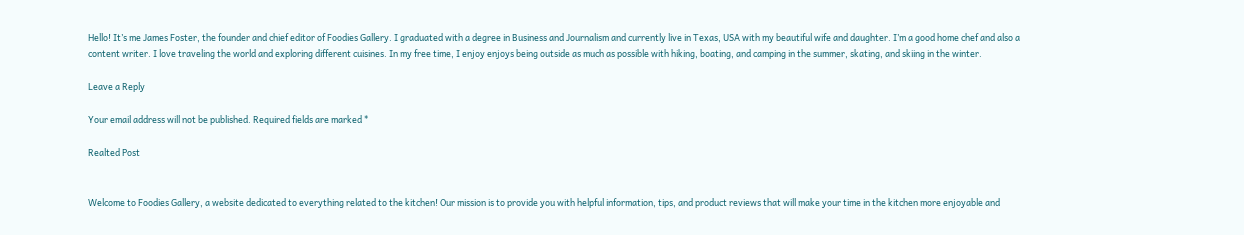Hello! It’s me James Foster, the founder and chief editor of Foodies Gallery. I graduated with a degree in Business and Journalism and currently live in Texas, USA with my beautiful wife and daughter. I’m a good home chef and also a content writer. I love traveling the world and exploring different cuisines. In my free time, I enjoy enjoys being outside as much as possible with hiking, boating, and camping in the summer, skating, and skiing in the winter.

Leave a Reply

Your email address will not be published. Required fields are marked *

Realted Post


Welcome to Foodies Gallery, a website dedicated to everything related to the kitchen! Our mission is to provide you with helpful information, tips, and product reviews that will make your time in the kitchen more enjoyable and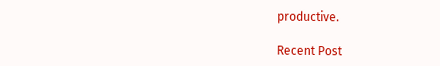productive.

Recent Post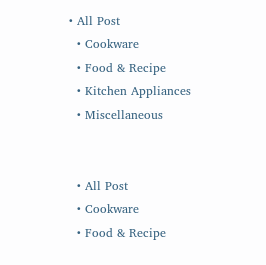• All Post
  • Cookware
  • Food & Recipe
  • Kitchen Appliances
  • Miscellaneous


  • All Post
  • Cookware
  • Food & Recipe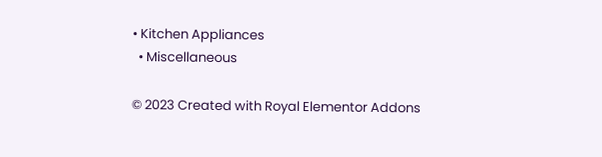• Kitchen Appliances
  • Miscellaneous

© 2023 Created with Royal Elementor Addons